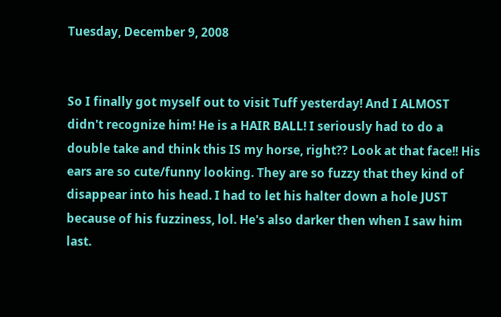Tuesday, December 9, 2008


So I finally got myself out to visit Tuff yesterday! And I ALMOST didn't recognize him! He is a HAIR BALL! I seriously had to do a double take and think this IS my horse, right?? Look at that face!! His ears are so cute/funny looking. They are so fuzzy that they kind of disappear into his head. I had to let his halter down a hole JUST because of his fuzziness, lol. He's also darker then when I saw him last.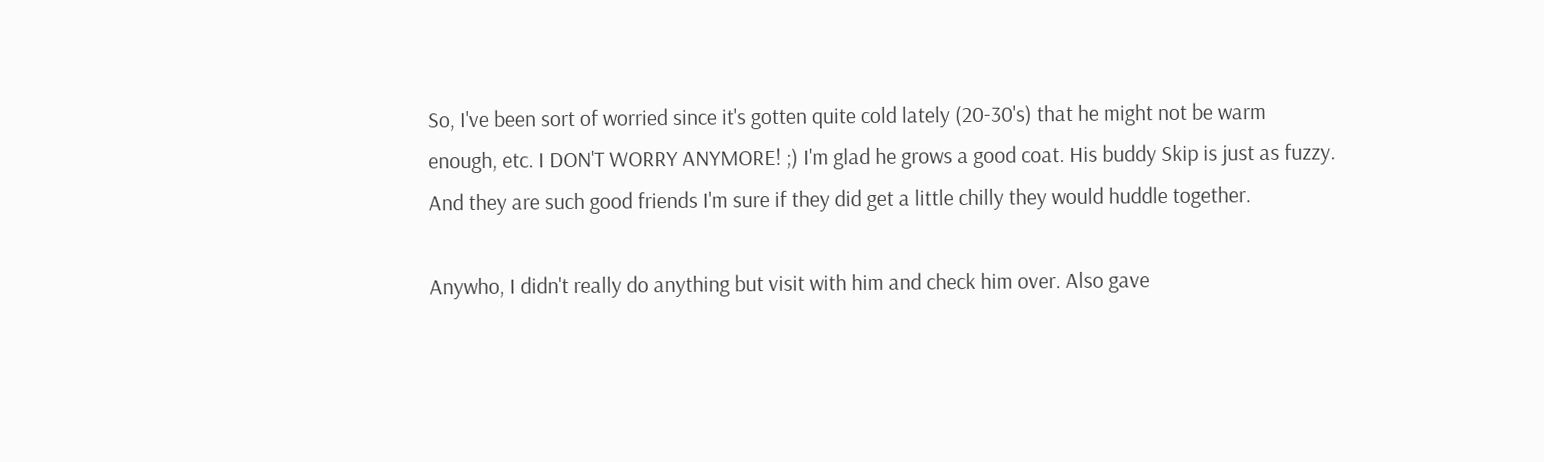So, I've been sort of worried since it's gotten quite cold lately (20-30's) that he might not be warm enough, etc. I DON'T WORRY ANYMORE! ;) I'm glad he grows a good coat. His buddy Skip is just as fuzzy. And they are such good friends I'm sure if they did get a little chilly they would huddle together.

Anywho, I didn't really do anything but visit with him and check him over. Also gave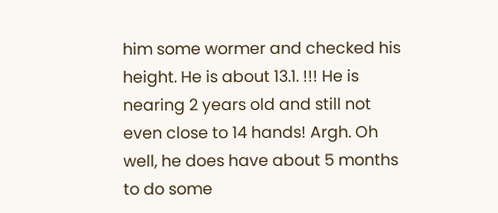him some wormer and checked his height. He is about 13.1. !!! He is nearing 2 years old and still not even close to 14 hands! Argh. Oh well, he does have about 5 months to do some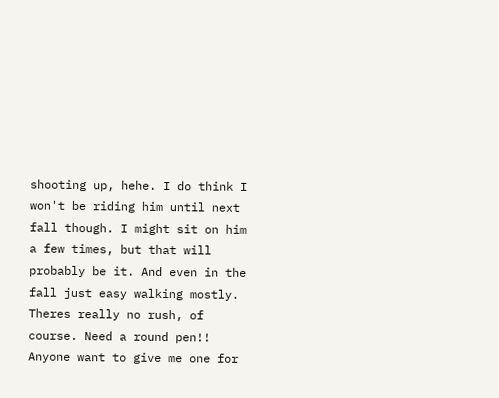shooting up, hehe. I do think I won't be riding him until next fall though. I might sit on him a few times, but that will probably be it. And even in the fall just easy walking mostly. Theres really no rush, of course. Need a round pen!! Anyone want to give me one for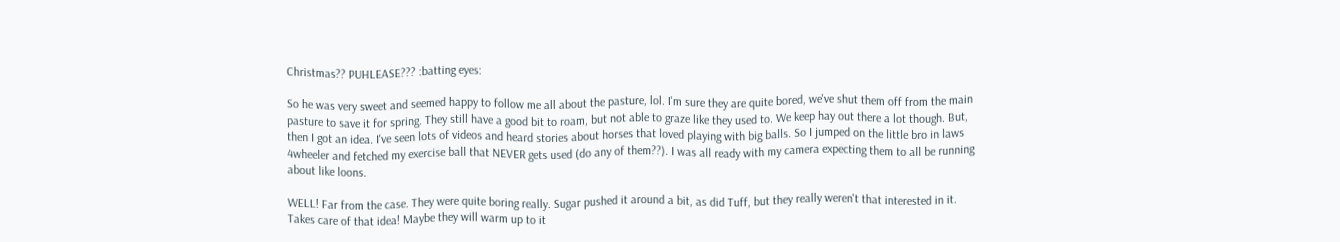Christmas?? PUHLEASE??? :batting eyes:

So he was very sweet and seemed happy to follow me all about the pasture, lol. I'm sure they are quite bored, we've shut them off from the main pasture to save it for spring. They still have a good bit to roam, but not able to graze like they used to. We keep hay out there a lot though. But, then I got an idea. I've seen lots of videos and heard stories about horses that loved playing with big balls. So I jumped on the little bro in laws 4wheeler and fetched my exercise ball that NEVER gets used (do any of them??). I was all ready with my camera expecting them to all be running about like loons.

WELL! Far from the case. They were quite boring really. Sugar pushed it around a bit, as did Tuff, but they really weren't that interested in it. Takes care of that idea! Maybe they will warm up to it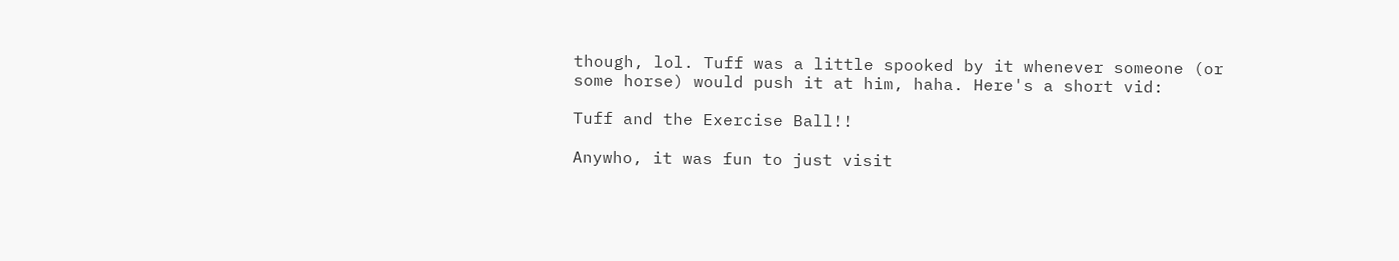though, lol. Tuff was a little spooked by it whenever someone (or some horse) would push it at him, haha. Here's a short vid:

Tuff and the Exercise Ball!!

Anywho, it was fun to just visit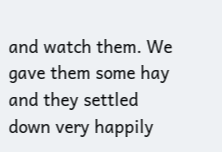and watch them. We gave them some hay and they settled down very happily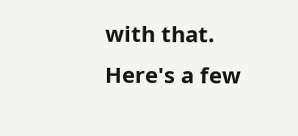with that. Here's a few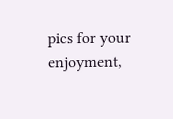pics for your enjoyment,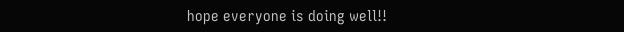hope everyone is doing well!!